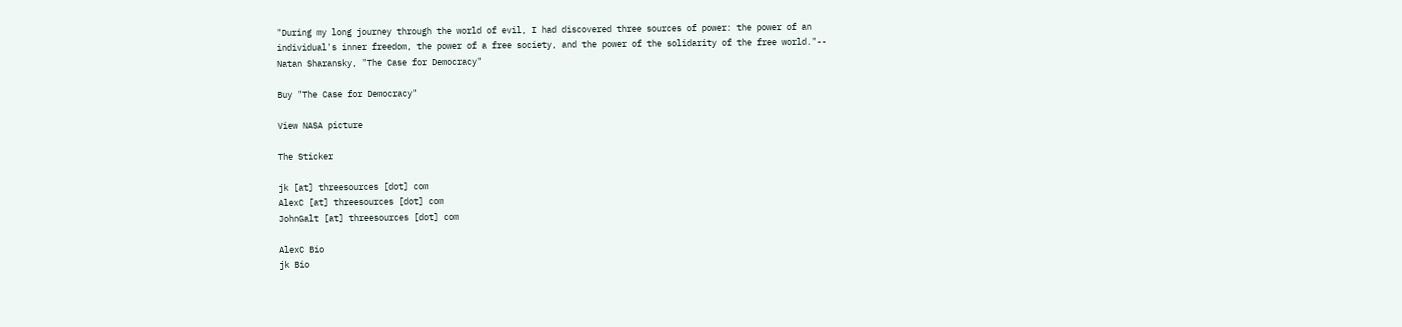"During my long journey through the world of evil, I had discovered three sources of power: the power of an individual's inner freedom, the power of a free society, and the power of the solidarity of the free world."-- Natan Sharansky, "The Case for Democracy"

Buy "The Case for Democracy"

View NASA picture

The Sticker

jk [at] threesources [dot] com
AlexC [at] threesources [dot] com
JohnGalt [at] threesources [dot] com

AlexC Bio
jk Bio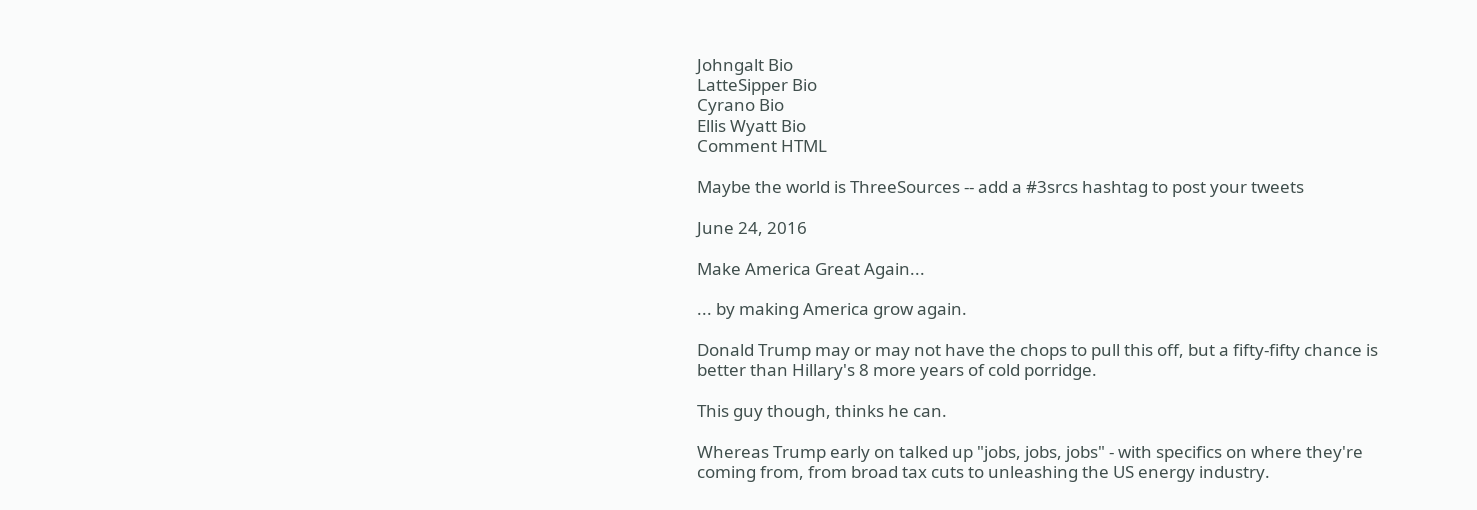Johngalt Bio
LatteSipper Bio
Cyrano Bio
Ellis Wyatt Bio
Comment HTML

Maybe the world is ThreeSources -- add a #3srcs hashtag to post your tweets

June 24, 2016

Make America Great Again...

... by making America grow again.

Donald Trump may or may not have the chops to pull this off, but a fifty-fifty chance is better than Hillary's 8 more years of cold porridge.

This guy though, thinks he can.

Whereas Trump early on talked up "jobs, jobs, jobs" - with specifics on where they're coming from, from broad tax cuts to unleashing the US energy industry.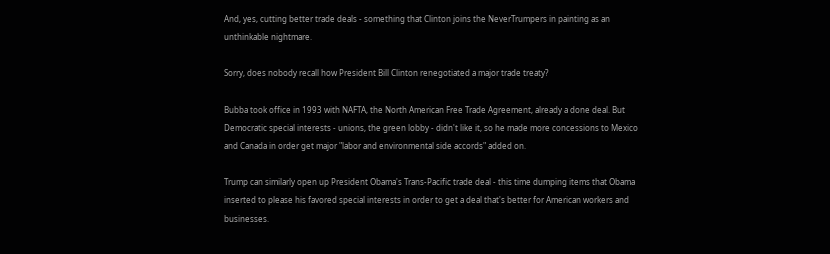And, yes, cutting better trade deals - something that Clinton joins the NeverTrumpers in painting as an unthinkable nightmare.

Sorry, does nobody recall how President Bill Clinton renegotiated a major trade treaty?

Bubba took office in 1993 with NAFTA, the North American Free Trade Agreement, already a done deal. But Democratic special interests - unions, the green lobby - didn't like it, so he made more concessions to Mexico and Canada in order get major "labor and environmental side accords" added on.

Trump can similarly open up President Obama's Trans-Pacific trade deal - this time dumping items that Obama inserted to please his favored special interests in order to get a deal that's better for American workers and businesses.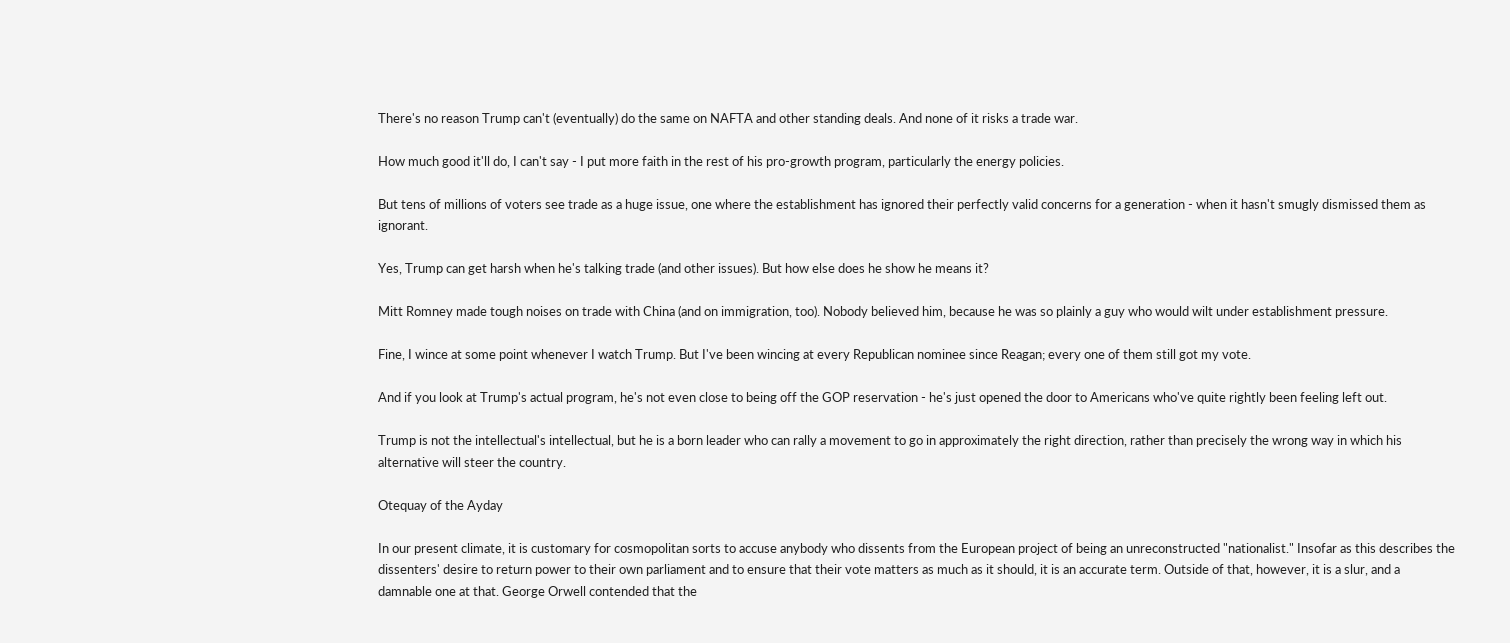There's no reason Trump can't (eventually) do the same on NAFTA and other standing deals. And none of it risks a trade war.

How much good it'll do, I can't say - I put more faith in the rest of his pro-growth program, particularly the energy policies.

But tens of millions of voters see trade as a huge issue, one where the establishment has ignored their perfectly valid concerns for a generation - when it hasn't smugly dismissed them as ignorant.

Yes, Trump can get harsh when he's talking trade (and other issues). But how else does he show he means it?

Mitt Romney made tough noises on trade with China (and on immigration, too). Nobody believed him, because he was so plainly a guy who would wilt under establishment pressure.

Fine, I wince at some point whenever I watch Trump. But I've been wincing at every Republican nominee since Reagan; every one of them still got my vote.

And if you look at Trump's actual program, he's not even close to being off the GOP reservation - he's just opened the door to Americans who've quite rightly been feeling left out.

Trump is not the intellectual's intellectual, but he is a born leader who can rally a movement to go in approximately the right direction, rather than precisely the wrong way in which his alternative will steer the country.

Otequay of the Ayday

In our present climate, it is customary for cosmopolitan sorts to accuse anybody who dissents from the European project of being an unreconstructed "nationalist." Insofar as this describes the dissenters' desire to return power to their own parliament and to ensure that their vote matters as much as it should, it is an accurate term. Outside of that, however, it is a slur, and a damnable one at that. George Orwell contended that the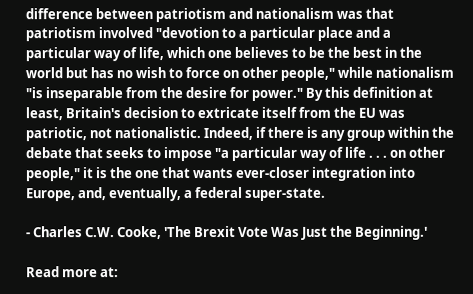difference between patriotism and nationalism was that patriotism involved "devotion to a particular place and a particular way of life, which one believes to be the best in the world but has no wish to force on other people," while nationalism "is inseparable from the desire for power." By this definition at least, Britain's decision to extricate itself from the EU was patriotic, not nationalistic. Indeed, if there is any group within the debate that seeks to impose "a particular way of life . . . on other people," it is the one that wants ever-closer integration into Europe, and, eventually, a federal super-state.

- Charles C.W. Cooke, 'The Brexit Vote Was Just the Beginning.'

Read more at: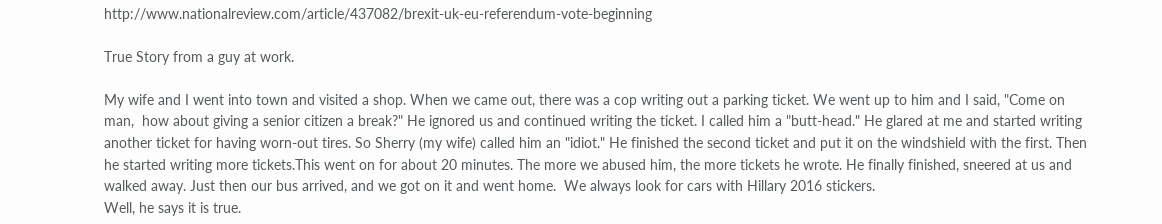http://www.nationalreview.com/article/437082/brexit-uk-eu-referendum-vote-beginning

True Story from a guy at work.

My wife and I went into town and visited a shop. When we came out, there was a cop writing out a parking ticket. We went up to him and I said, "Come on man,  how about giving a senior citizen a break?" He ignored us and continued writing the ticket. I called him a "butt-head." He glared at me and started writing another ticket for having worn-out tires. So Sherry (my wife) called him an "idiot." He finished the second ticket and put it on the windshield with the first. Then he started writing more tickets.This went on for about 20 minutes. The more we abused him, the more tickets he wrote. He finally finished, sneered at us and walked away. Just then our bus arrived, and we got on it and went home.  We always look for cars with Hillary 2016 stickers.
Well, he says it is true.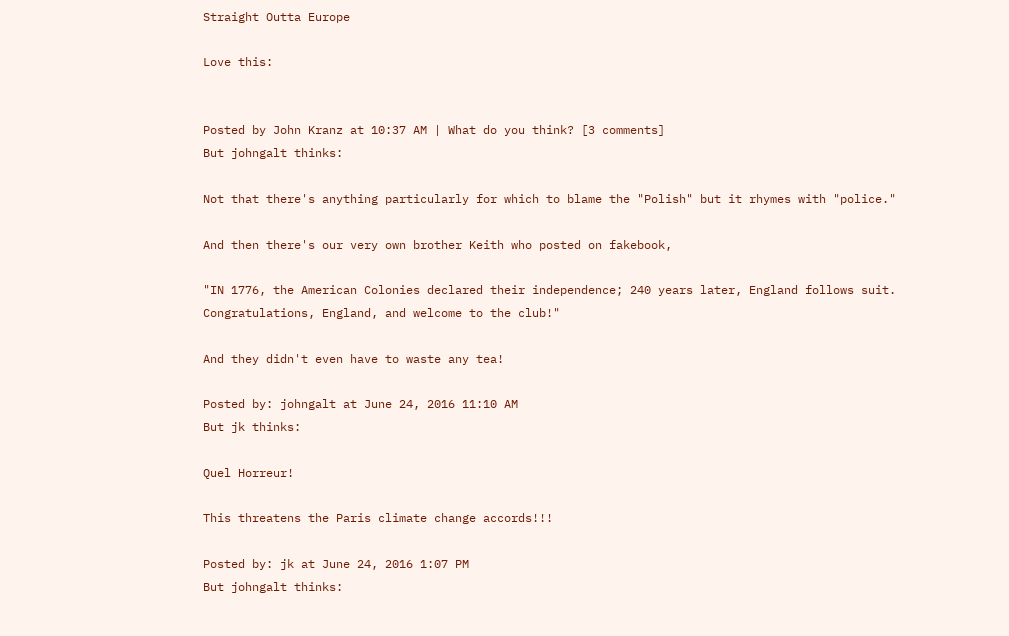Straight Outta Europe

Love this:


Posted by John Kranz at 10:37 AM | What do you think? [3 comments]
But johngalt thinks:

Not that there's anything particularly for which to blame the "Polish" but it rhymes with "police."

And then there's our very own brother Keith who posted on fakebook,

"IN 1776, the American Colonies declared their independence; 240 years later, England follows suit. Congratulations, England, and welcome to the club!"

And they didn't even have to waste any tea!

Posted by: johngalt at June 24, 2016 11:10 AM
But jk thinks:

Quel Horreur!

This threatens the Paris climate change accords!!!

Posted by: jk at June 24, 2016 1:07 PM
But johngalt thinks: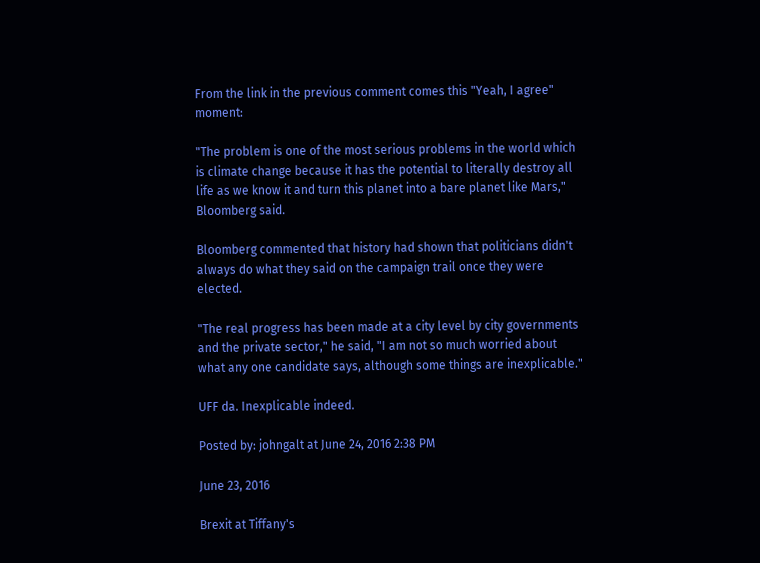From the link in the previous comment comes this "Yeah, I agree" moment:

"The problem is one of the most serious problems in the world which is climate change because it has the potential to literally destroy all life as we know it and turn this planet into a bare planet like Mars," Bloomberg said.

Bloomberg commented that history had shown that politicians didn't always do what they said on the campaign trail once they were elected.

"The real progress has been made at a city level by city governments and the private sector," he said, "I am not so much worried about what any one candidate says, although some things are inexplicable."

UFF da. Inexplicable indeed.

Posted by: johngalt at June 24, 2016 2:38 PM

June 23, 2016

Brexit at Tiffany's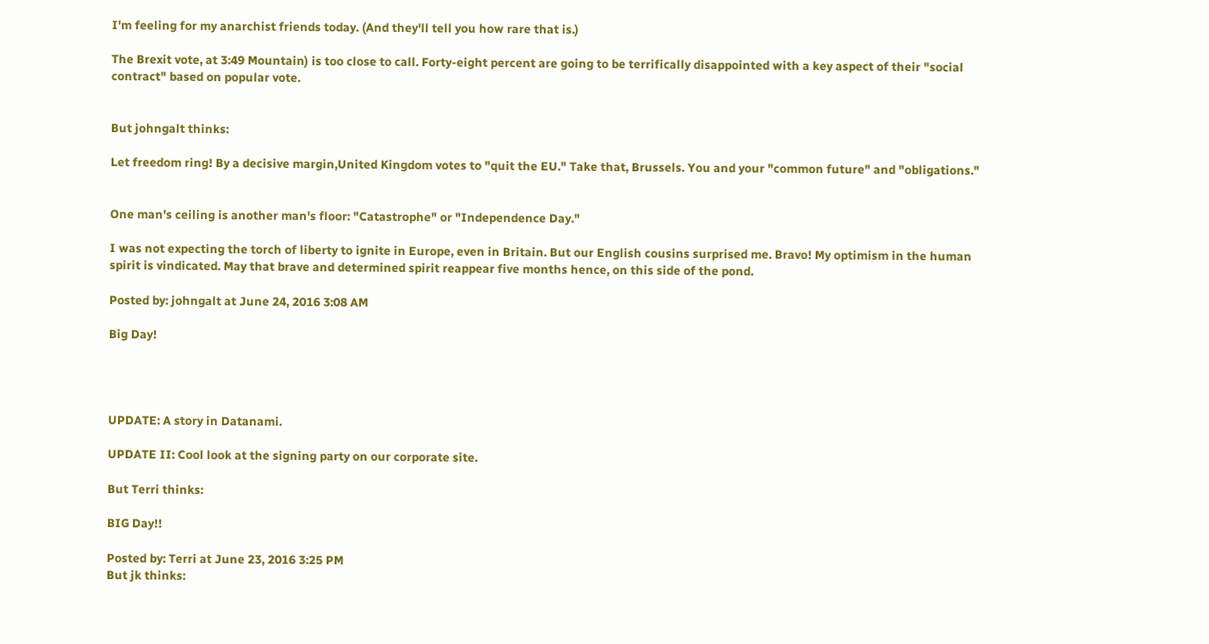I'm feeling for my anarchist friends today. (And they'll tell you how rare that is.)

The Brexit vote, at 3:49 Mountain) is too close to call. Forty-eight percent are going to be terrifically disappointed with a key aspect of their "social contract" based on popular vote.


But johngalt thinks:

Let freedom ring! By a decisive margin,United Kingdom votes to "quit the EU." Take that, Brussels. You and your "common future" and "obligations."


One man's ceiling is another man's floor: "Catastrophe" or "Independence Day."

I was not expecting the torch of liberty to ignite in Europe, even in Britain. But our English cousins surprised me. Bravo! My optimism in the human spirit is vindicated. May that brave and determined spirit reappear five months hence, on this side of the pond.

Posted by: johngalt at June 24, 2016 3:08 AM

Big Day!




UPDATE: A story in Datanami.

UPDATE II: Cool look at the signing party on our corporate site.

But Terri thinks:

BIG Day!!

Posted by: Terri at June 23, 2016 3:25 PM
But jk thinks: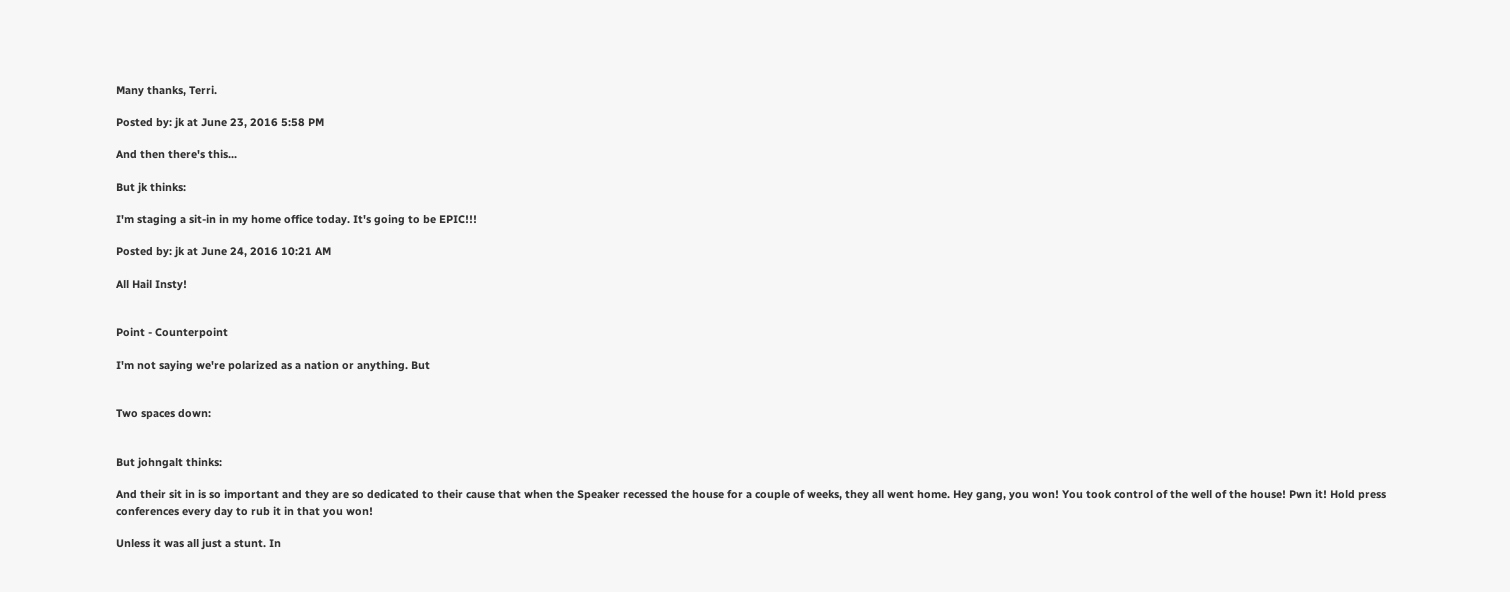Many thanks, Terri.

Posted by: jk at June 23, 2016 5:58 PM

And then there's this...

But jk thinks:

I'm staging a sit-in in my home office today. It's going to be EPIC!!!

Posted by: jk at June 24, 2016 10:21 AM

All Hail Insty!


Point - Counterpoint

I'm not saying we're polarized as a nation or anything. But


Two spaces down:


But johngalt thinks:

And their sit in is so important and they are so dedicated to their cause that when the Speaker recessed the house for a couple of weeks, they all went home. Hey gang, you won! You took control of the well of the house! Pwn it! Hold press conferences every day to rub it in that you won!

Unless it was all just a stunt. In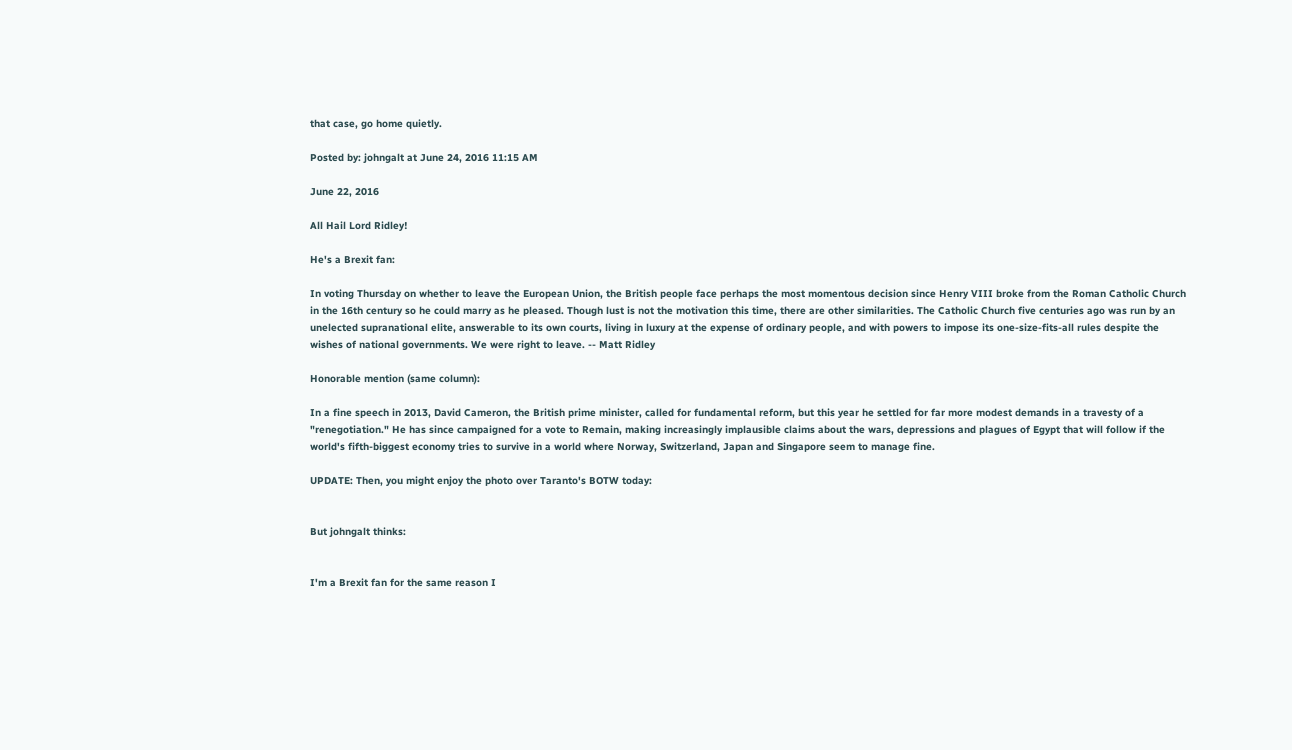that case, go home quietly.

Posted by: johngalt at June 24, 2016 11:15 AM

June 22, 2016

All Hail Lord Ridley!

He's a Brexit fan:

In voting Thursday on whether to leave the European Union, the British people face perhaps the most momentous decision since Henry VIII broke from the Roman Catholic Church in the 16th century so he could marry as he pleased. Though lust is not the motivation this time, there are other similarities. The Catholic Church five centuries ago was run by an unelected supranational elite, answerable to its own courts, living in luxury at the expense of ordinary people, and with powers to impose its one-size-fits-all rules despite the wishes of national governments. We were right to leave. -- Matt Ridley

Honorable mention (same column):

In a fine speech in 2013, David Cameron, the British prime minister, called for fundamental reform, but this year he settled for far more modest demands in a travesty of a "renegotiation." He has since campaigned for a vote to Remain, making increasingly implausible claims about the wars, depressions and plagues of Egypt that will follow if the world's fifth-biggest economy tries to survive in a world where Norway, Switzerland, Japan and Singapore seem to manage fine.

UPDATE: Then, you might enjoy the photo over Taranto's BOTW today:


But johngalt thinks:


I'm a Brexit fan for the same reason I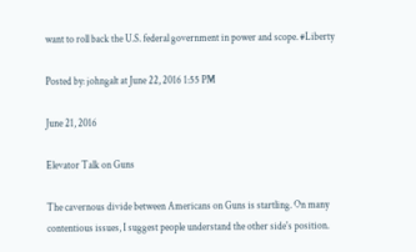want to roll back the U.S. federal government in power and scope. #Liberty

Posted by: johngalt at June 22, 2016 1:55 PM

June 21, 2016

Elevator Talk on Guns

The cavernous divide between Americans on Guns is startling. On many contentious issues, I suggest people understand the other side's position.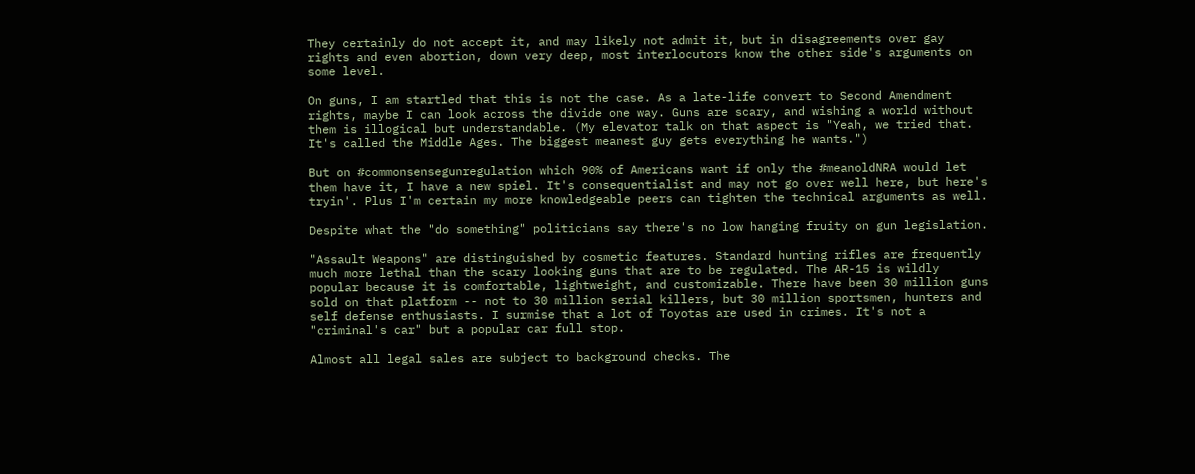They certainly do not accept it, and may likely not admit it, but in disagreements over gay rights and even abortion, down very deep, most interlocutors know the other side's arguments on some level.

On guns, I am startled that this is not the case. As a late-life convert to Second Amendment rights, maybe I can look across the divide one way. Guns are scary, and wishing a world without them is illogical but understandable. (My elevator talk on that aspect is "Yeah, we tried that. It's called the Middle Ages. The biggest meanest guy gets everything he wants.")

But on #commonsensegunregulation which 90% of Americans want if only the #meanoldNRA would let them have it, I have a new spiel. It's consequentialist and may not go over well here, but here's tryin'. Plus I'm certain my more knowledgeable peers can tighten the technical arguments as well.

Despite what the "do something" politicians say there's no low hanging fruity on gun legislation.

"Assault Weapons" are distinguished by cosmetic features. Standard hunting rifles are frequently much more lethal than the scary looking guns that are to be regulated. The AR-15 is wildly popular because it is comfortable, lightweight, and customizable. There have been 30 million guns sold on that platform -- not to 30 million serial killers, but 30 million sportsmen, hunters and self defense enthusiasts. I surmise that a lot of Toyotas are used in crimes. It's not a "criminal's car" but a popular car full stop.

Almost all legal sales are subject to background checks. The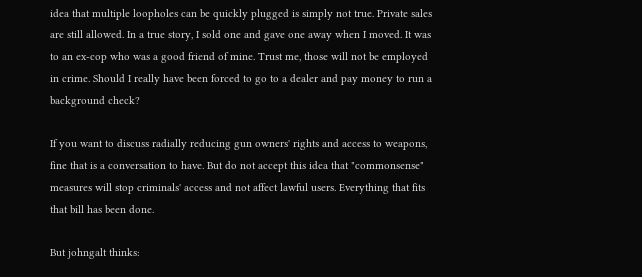idea that multiple loopholes can be quickly plugged is simply not true. Private sales are still allowed. In a true story, I sold one and gave one away when I moved. It was to an ex-cop who was a good friend of mine. Trust me, those will not be employed in crime. Should I really have been forced to go to a dealer and pay money to run a background check?

If you want to discuss radially reducing gun owners' rights and access to weapons, fine that is a conversation to have. But do not accept this idea that "commonsense" measures will stop criminals' access and not affect lawful users. Everything that fits that bill has been done.

But johngalt thinks: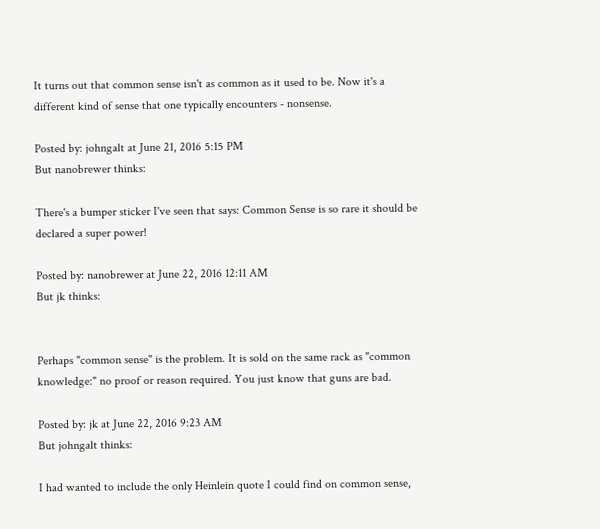It turns out that common sense isn't as common as it used to be. Now it's a different kind of sense that one typically encounters - nonsense.

Posted by: johngalt at June 21, 2016 5:15 PM
But nanobrewer thinks:

There's a bumper sticker I've seen that says: Common Sense is so rare it should be declared a super power!

Posted by: nanobrewer at June 22, 2016 12:11 AM
But jk thinks:


Perhaps "common sense" is the problem. It is sold on the same rack as "common knowledge:" no proof or reason required. You just know that guns are bad.

Posted by: jk at June 22, 2016 9:23 AM
But johngalt thinks:

I had wanted to include the only Heinlein quote I could find on common sense,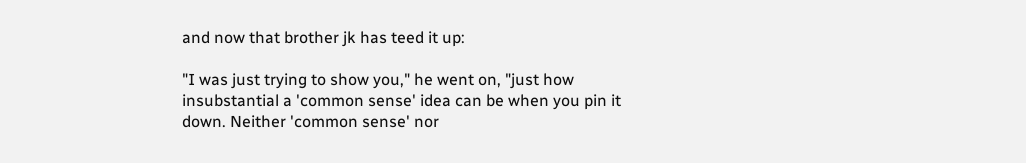and now that brother jk has teed it up:

"I was just trying to show you," he went on, "just how insubstantial a 'common sense' idea can be when you pin it down. Neither 'common sense' nor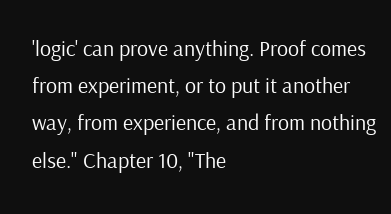'logic' can prove anything. Proof comes from experiment, or to put it another way, from experience, and from nothing else." Chapter 10, "The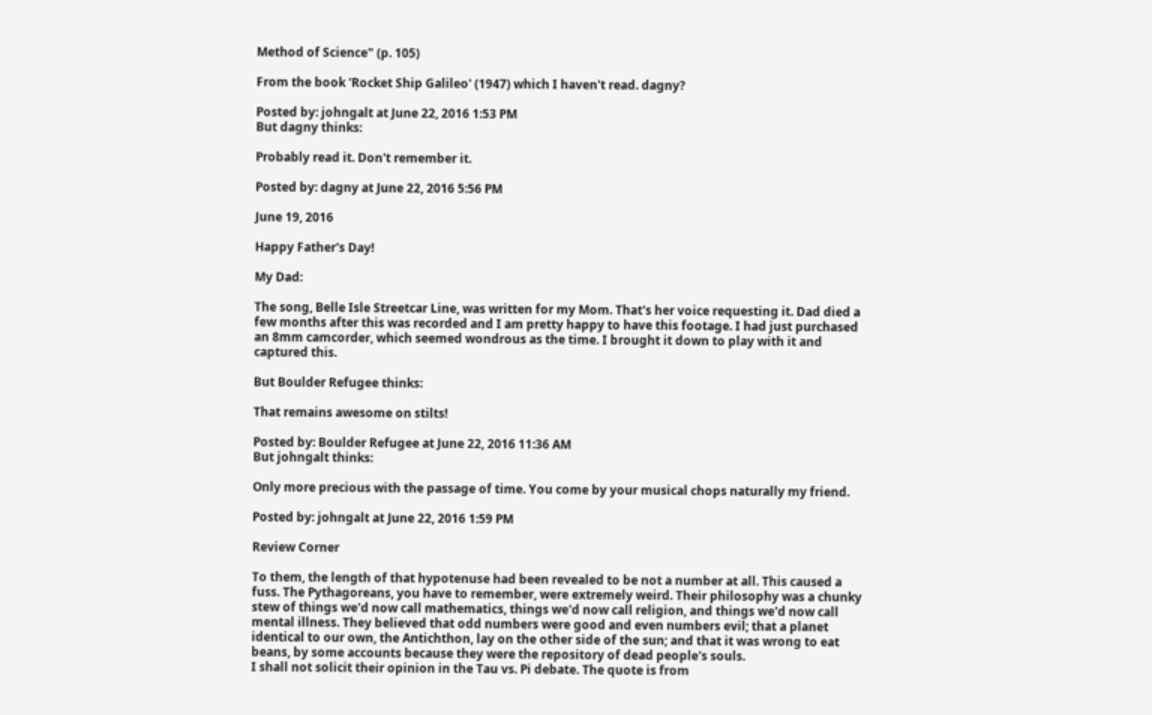Method of Science" (p. 105)

From the book 'Rocket Ship Galileo' (1947) which I haven't read. dagny?

Posted by: johngalt at June 22, 2016 1:53 PM
But dagny thinks:

Probably read it. Don't remember it.

Posted by: dagny at June 22, 2016 5:56 PM

June 19, 2016

Happy Father's Day!

My Dad:

The song, Belle Isle Streetcar Line, was written for my Mom. That's her voice requesting it. Dad died a few months after this was recorded and I am pretty happy to have this footage. I had just purchased an 8mm camcorder, which seemed wondrous as the time. I brought it down to play with it and captured this.

But Boulder Refugee thinks:

That remains awesome on stilts!

Posted by: Boulder Refugee at June 22, 2016 11:36 AM
But johngalt thinks:

Only more precious with the passage of time. You come by your musical chops naturally my friend.

Posted by: johngalt at June 22, 2016 1:59 PM

Review Corner

To them, the length of that hypotenuse had been revealed to be not a number at all. This caused a fuss. The Pythagoreans, you have to remember, were extremely weird. Their philosophy was a chunky stew of things we'd now call mathematics, things we'd now call religion, and things we'd now call mental illness. They believed that odd numbers were good and even numbers evil; that a planet identical to our own, the Antichthon, lay on the other side of the sun; and that it was wrong to eat beans, by some accounts because they were the repository of dead people's souls.
I shall not solicit their opinion in the Tau vs. Pi debate. The quote is from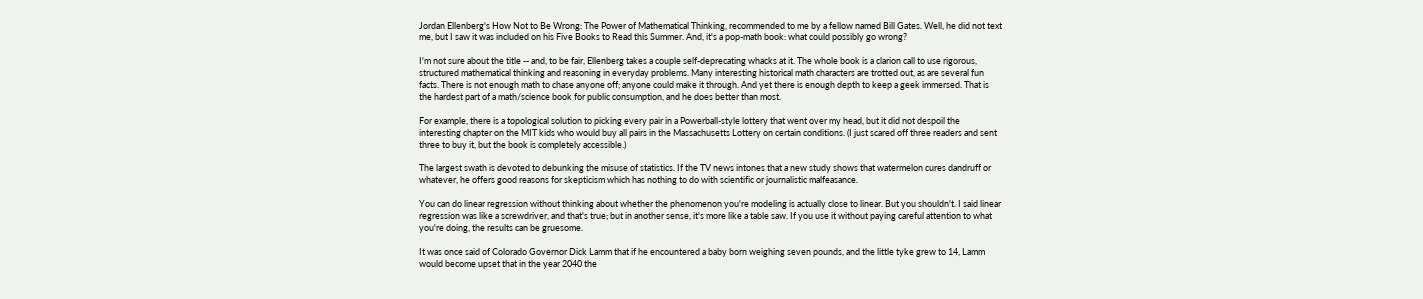Jordan Ellenberg's How Not to Be Wrong: The Power of Mathematical Thinking, recommended to me by a fellow named Bill Gates. Well, he did not text me, but I saw it was included on his Five Books to Read this Summer. And, it's a pop-math book: what could possibly go wrong?

I'm not sure about the title -- and, to be fair, Ellenberg takes a couple self-deprecating whacks at it. The whole book is a clarion call to use rigorous, structured mathematical thinking and reasoning in everyday problems. Many interesting historical math characters are trotted out, as are several fun facts. There is not enough math to chase anyone off; anyone could make it through. And yet there is enough depth to keep a geek immersed. That is the hardest part of a math/science book for public consumption, and he does better than most.

For example, there is a topological solution to picking every pair in a Powerball-style lottery that went over my head, but it did not despoil the interesting chapter on the MIT kids who would buy all pairs in the Massachusetts Lottery on certain conditions. (I just scared off three readers and sent three to buy it, but the book is completely accessible.)

The largest swath is devoted to debunking the misuse of statistics. If the TV news intones that a new study shows that watermelon cures dandruff or whatever, he offers good reasons for skepticism which has nothing to do with scientific or journalistic malfeasance.

You can do linear regression without thinking about whether the phenomenon you're modeling is actually close to linear. But you shouldn't. I said linear regression was like a screwdriver, and that's true; but in another sense, it's more like a table saw. If you use it without paying careful attention to what you're doing, the results can be gruesome.

It was once said of Colorado Governor Dick Lamm that if he encountered a baby born weighing seven pounds, and the little tyke grew to 14, Lamm would become upset that in the year 2040 the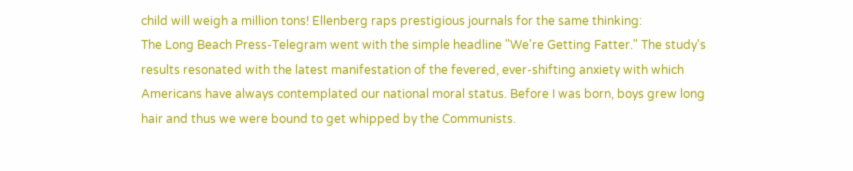child will weigh a million tons! Ellenberg raps prestigious journals for the same thinking:
The Long Beach Press-Telegram went with the simple headline "We're Getting Fatter." The study's results resonated with the latest manifestation of the fevered, ever-shifting anxiety with which Americans have always contemplated our national moral status. Before I was born, boys grew long hair and thus we were bound to get whipped by the Communists.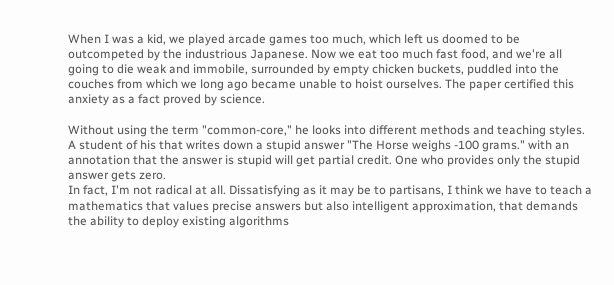When I was a kid, we played arcade games too much, which left us doomed to be outcompeted by the industrious Japanese. Now we eat too much fast food, and we're all going to die weak and immobile, surrounded by empty chicken buckets, puddled into the couches from which we long ago became unable to hoist ourselves. The paper certified this anxiety as a fact proved by science.

Without using the term "common-core," he looks into different methods and teaching styles. A student of his that writes down a stupid answer "The Horse weighs -100 grams." with an annotation that the answer is stupid will get partial credit. One who provides only the stupid answer gets zero.
In fact, I'm not radical at all. Dissatisfying as it may be to partisans, I think we have to teach a mathematics that values precise answers but also intelligent approximation, that demands the ability to deploy existing algorithms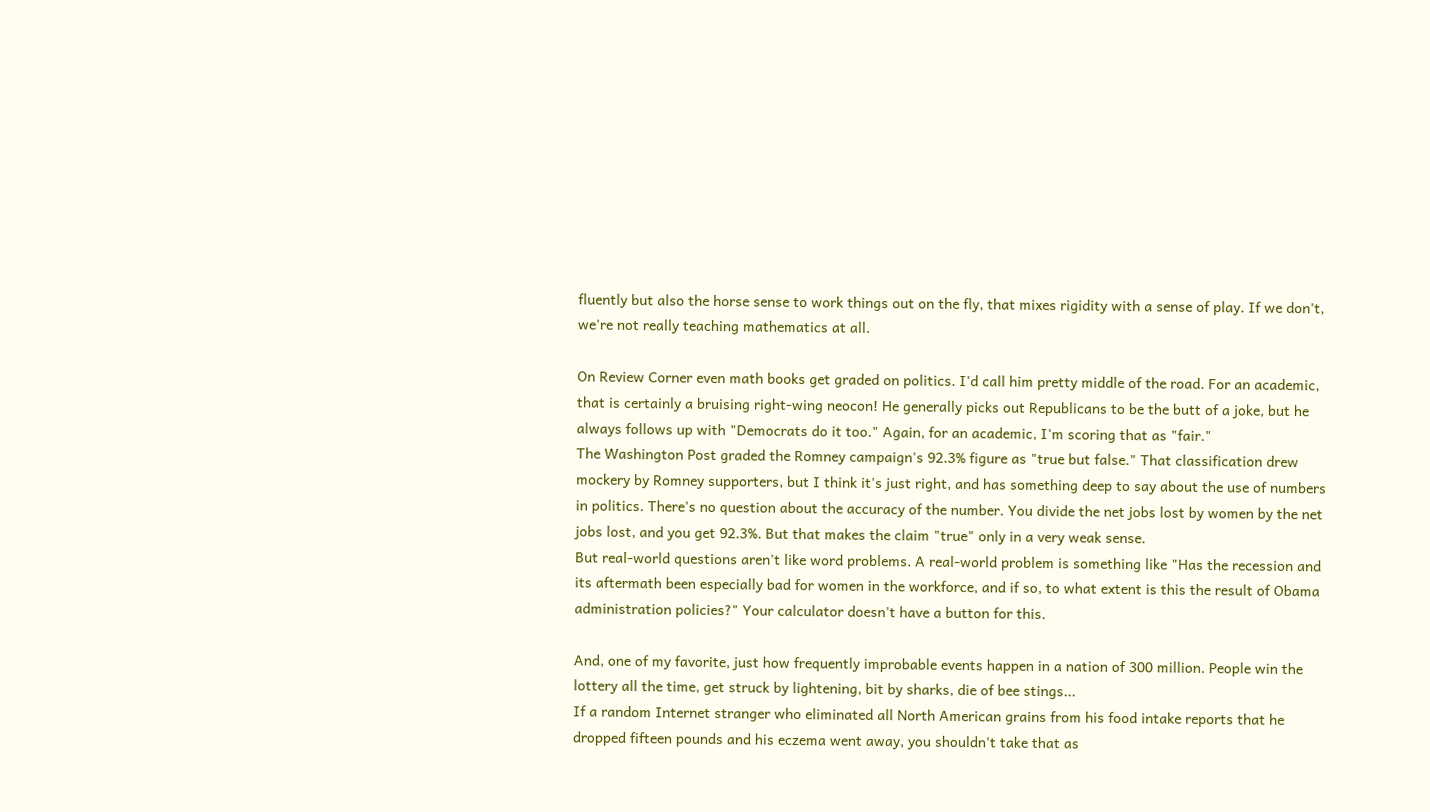fluently but also the horse sense to work things out on the fly, that mixes rigidity with a sense of play. If we don't, we're not really teaching mathematics at all.

On Review Corner even math books get graded on politics. I'd call him pretty middle of the road. For an academic, that is certainly a bruising right-wing neocon! He generally picks out Republicans to be the butt of a joke, but he always follows up with "Democrats do it too." Again, for an academic, I'm scoring that as "fair."
The Washington Post graded the Romney campaign's 92.3% figure as "true but false." That classification drew mockery by Romney supporters, but I think it's just right, and has something deep to say about the use of numbers in politics. There's no question about the accuracy of the number. You divide the net jobs lost by women by the net jobs lost, and you get 92.3%. But that makes the claim "true" only in a very weak sense.
But real-world questions aren't like word problems. A real-world problem is something like "Has the recession and its aftermath been especially bad for women in the workforce, and if so, to what extent is this the result of Obama administration policies?" Your calculator doesn't have a button for this.

And, one of my favorite, just how frequently improbable events happen in a nation of 300 million. People win the lottery all the time, get struck by lightening, bit by sharks, die of bee stings...
If a random Internet stranger who eliminated all North American grains from his food intake reports that he dropped fifteen pounds and his eczema went away, you shouldn't take that as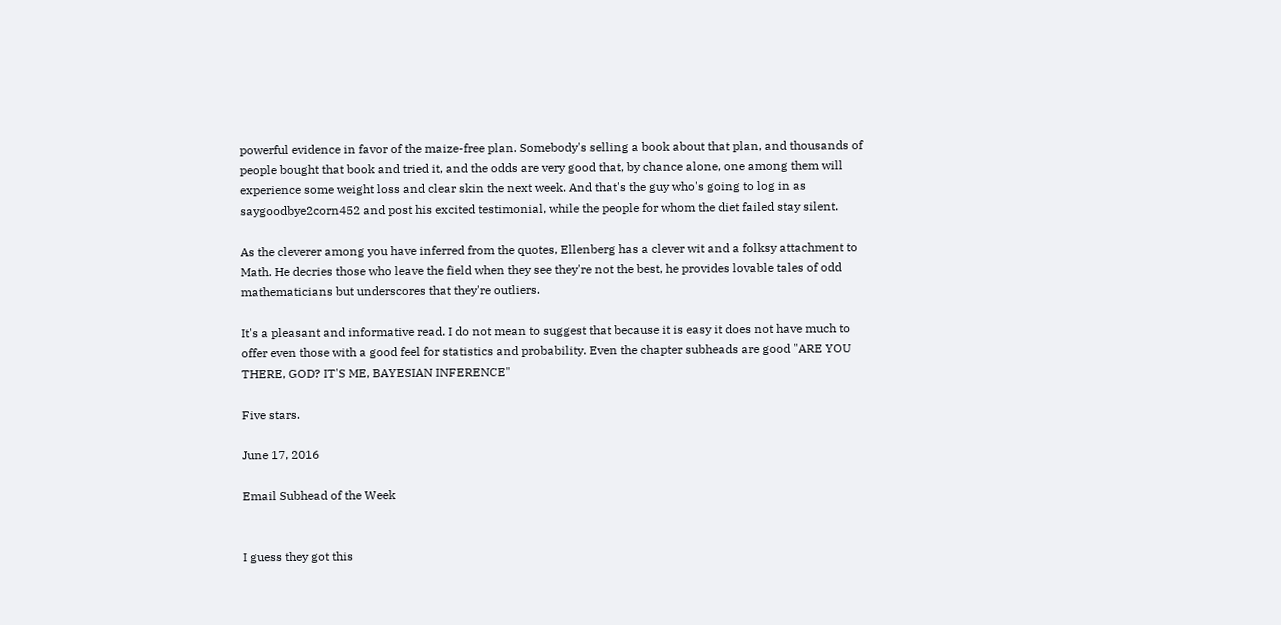powerful evidence in favor of the maize-free plan. Somebody's selling a book about that plan, and thousands of people bought that book and tried it, and the odds are very good that, by chance alone, one among them will experience some weight loss and clear skin the next week. And that's the guy who's going to log in as saygoodbye2corn452 and post his excited testimonial, while the people for whom the diet failed stay silent.

As the cleverer among you have inferred from the quotes, Ellenberg has a clever wit and a folksy attachment to Math. He decries those who leave the field when they see they're not the best, he provides lovable tales of odd mathematicians but underscores that they're outliers.

It's a pleasant and informative read. I do not mean to suggest that because it is easy it does not have much to offer even those with a good feel for statistics and probability. Even the chapter subheads are good "ARE YOU THERE, GOD? IT'S ME, BAYESIAN INFERENCE"

Five stars.

June 17, 2016

Email Subhead of the Week


I guess they got this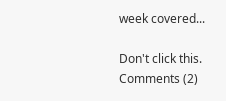week covered...

Don't click this. Comments (2)